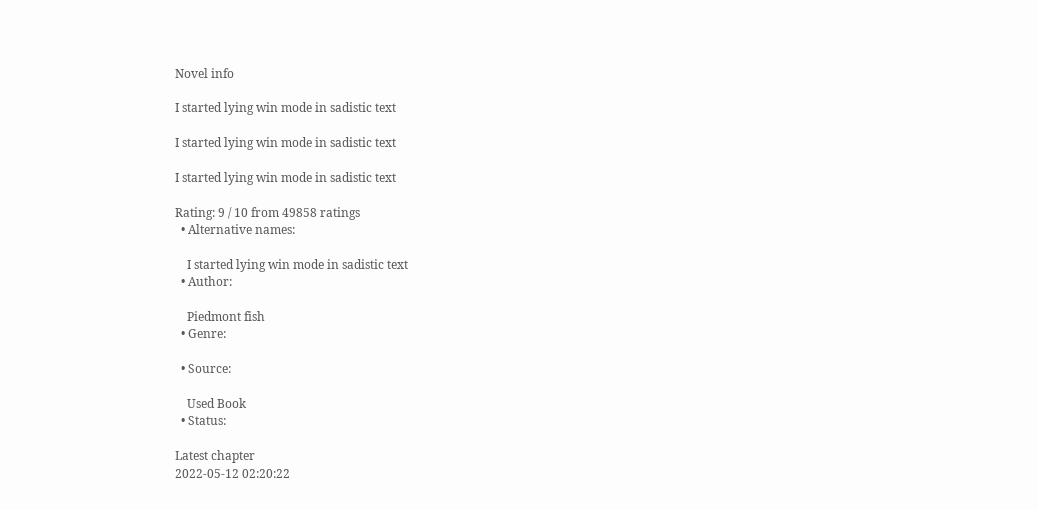Novel info

I started lying win mode in sadistic text

I started lying win mode in sadistic text

I started lying win mode in sadistic text

Rating: 9 / 10 from 49858 ratings
  • Alternative names:

    I started lying win mode in sadistic text
  • Author:

    Piedmont fish
  • Genre:

  • Source:

    Used Book
  • Status:

Latest chapter
2022-05-12 02:20:22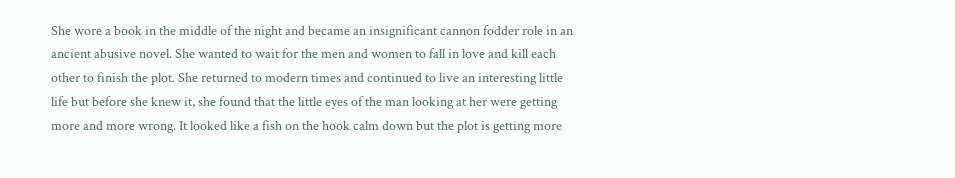She wore a book in the middle of the night and became an insignificant cannon fodder role in an ancient abusive novel. She wanted to wait for the men and women to fall in love and kill each other to finish the plot. She returned to modern times and continued to live an interesting little life but before she knew it, she found that the little eyes of the man looking at her were getting more and more wrong. It looked like a fish on the hook calm down but the plot is getting more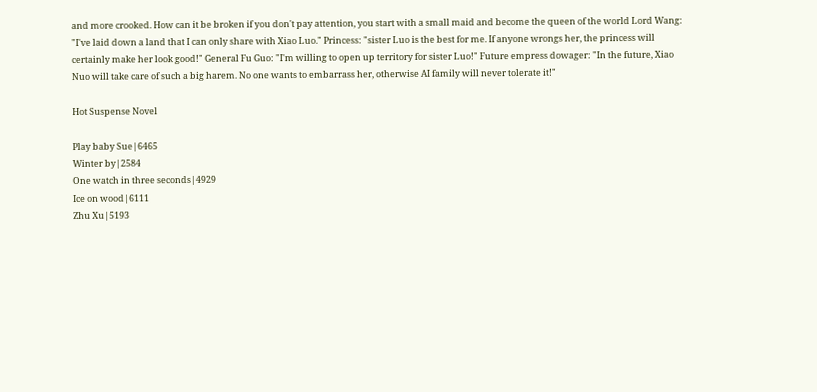and more crooked. How can it be broken if you don't pay attention, you start with a small maid and become the queen of the world Lord Wang: "I've laid down a land that I can only share with Xiao Luo." Princess: "sister Luo is the best for me. If anyone wrongs her, the princess will certainly make her look good!" General Fu Guo: "I'm willing to open up territory for sister Luo!" Future empress dowager: "In the future, Xiao Nuo will take care of such a big harem. No one wants to embarrass her, otherwise AI family will never tolerate it!"

Hot Suspense Novel

Play baby Sue|6465
Winter by|2584
One watch in three seconds|4929
Ice on wood|6111
Zhu Xu|5193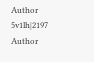Author 5v1lh|2197
Author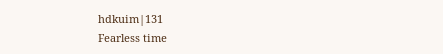hdkuim|131
Fearless time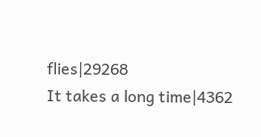flies|29268
It takes a long time|4362